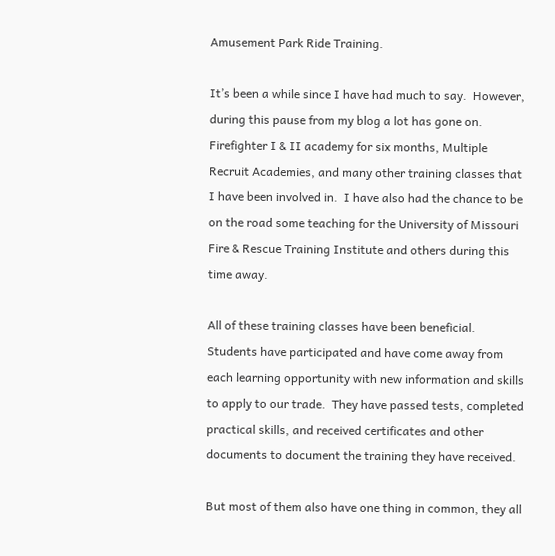Amusement Park Ride Training.

It’s been a while since I have had much to say.  However, during this pause from my blog a lot has gone on.  Firefighter I & II academy for six months, Multiple Recruit Academies, and many other training classes that I have been involved in.  I have also had the chance to be on the road some teaching for the University of Missouri Fire & Rescue Training Institute and others during this time away.

All of these training classes have been beneficial.  Students have participated and have come away from each learning opportunity with new information and skills to apply to our trade.  They have passed tests, completed practical skills, and received certificates and other documents to document the training they have received.

But most of them also have one thing in common, they all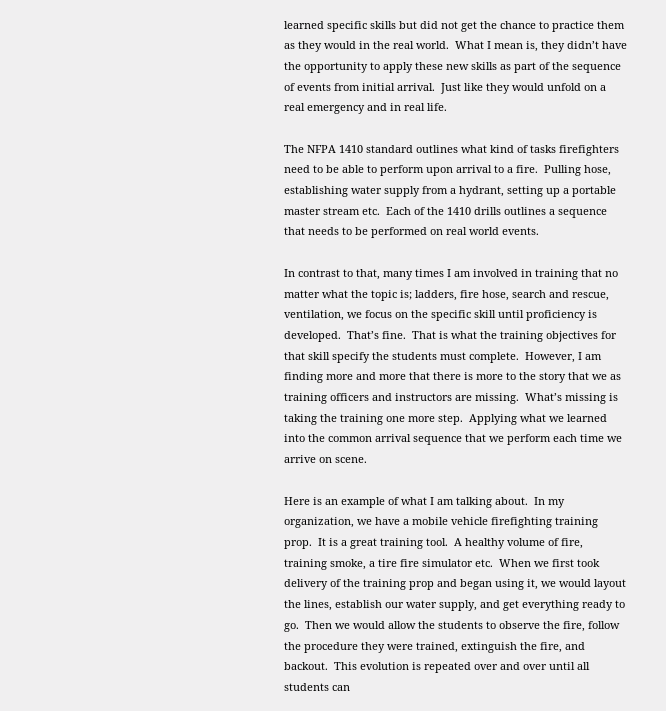learned specific skills but did not get the chance to practice them as they would in the real world.  What I mean is, they didn’t have the opportunity to apply these new skills as part of the sequence of events from initial arrival.  Just like they would unfold on a real emergency and in real life.

The NFPA 1410 standard outlines what kind of tasks firefighters need to be able to perform upon arrival to a fire.  Pulling hose, establishing water supply from a hydrant, setting up a portable master stream etc.  Each of the 1410 drills outlines a sequence that needs to be performed on real world events.

In contrast to that, many times I am involved in training that no matter what the topic is; ladders, fire hose, search and rescue, ventilation, we focus on the specific skill until proficiency is developed.  That’s fine.  That is what the training objectives for that skill specify the students must complete.  However, I am finding more and more that there is more to the story that we as training officers and instructors are missing.  What’s missing is taking the training one more step.  Applying what we learned into the common arrival sequence that we perform each time we arrive on scene.

Here is an example of what I am talking about.  In my organization, we have a mobile vehicle firefighting training prop.  It is a great training tool.  A healthy volume of fire, training smoke, a tire fire simulator etc.  When we first took delivery of the training prop and began using it, we would layout the lines, establish our water supply, and get everything ready to go.  Then we would allow the students to observe the fire, follow the procedure they were trained, extinguish the fire, and backout.  This evolution is repeated over and over until all students can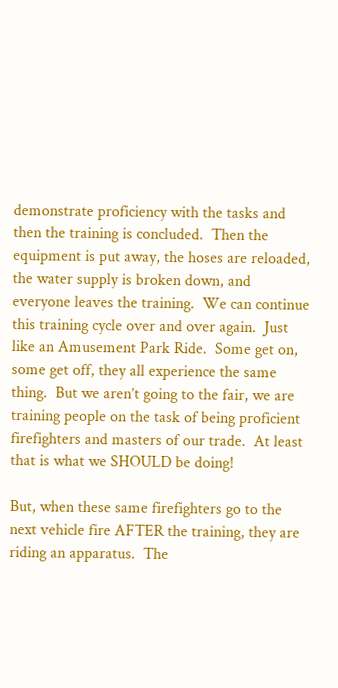demonstrate proficiency with the tasks and then the training is concluded.  Then the equipment is put away, the hoses are reloaded, the water supply is broken down, and everyone leaves the training.  We can continue this training cycle over and over again.  Just like an Amusement Park Ride.  Some get on, some get off, they all experience the same thing.  But we aren’t going to the fair, we are training people on the task of being proficient firefighters and masters of our trade.  At least that is what we SHOULD be doing!

But, when these same firefighters go to the next vehicle fire AFTER the training, they are riding an apparatus.  The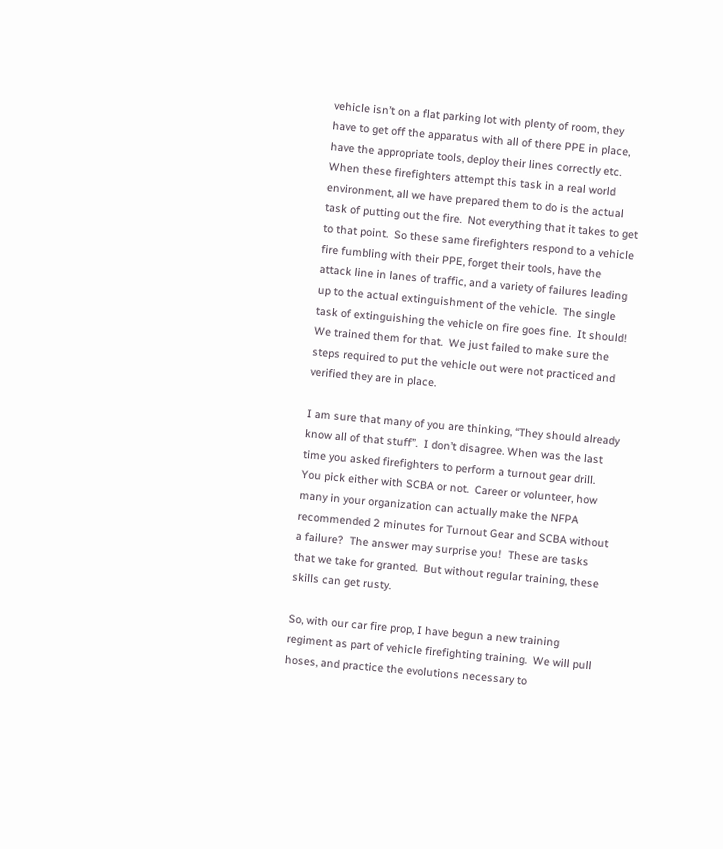vehicle isn’t on a flat parking lot with plenty of room, they have to get off the apparatus with all of there PPE in place, have the appropriate tools, deploy their lines correctly etc.  When these firefighters attempt this task in a real world environment, all we have prepared them to do is the actual task of putting out the fire.  Not everything that it takes to get to that point.  So these same firefighters respond to a vehicle fire fumbling with their PPE, forget their tools, have the attack line in lanes of traffic, and a variety of failures leading up to the actual extinguishment of the vehicle.  The single task of extinguishing the vehicle on fire goes fine.  It should!  We trained them for that.  We just failed to make sure the steps required to put the vehicle out were not practiced and verified they are in place.

I am sure that many of you are thinking, “They should already know all of that stuff”.  I don’t disagree. When was the last time you asked firefighters to perform a turnout gear drill.  You pick either with SCBA or not.  Career or volunteer, how many in your organization can actually make the NFPA recommended 2 minutes for Turnout Gear and SCBA without a failure?  The answer may surprise you!  These are tasks that we take for granted.  But without regular training, these skills can get rusty.

So, with our car fire prop, I have begun a new training regiment as part of vehicle firefighting training.  We will pull hoses, and practice the evolutions necessary to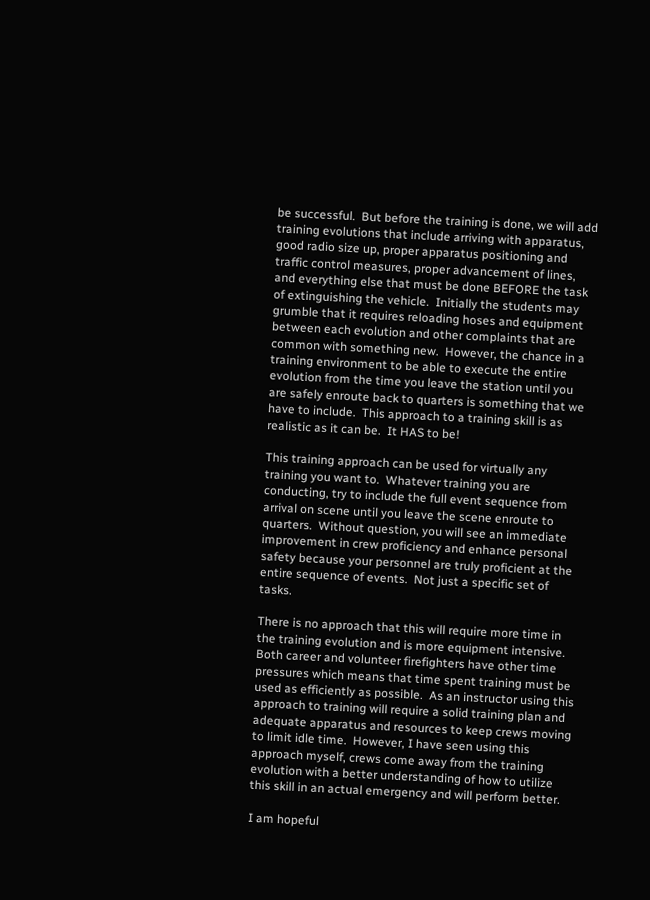be successful.  But before the training is done, we will add training evolutions that include arriving with apparatus, good radio size up, proper apparatus positioning and traffic control measures, proper advancement of lines, and everything else that must be done BEFORE the task of extinguishing the vehicle.  Initially the students may grumble that it requires reloading hoses and equipment between each evolution and other complaints that are common with something new.  However, the chance in a training environment to be able to execute the entire evolution from the time you leave the station until you are safely enroute back to quarters is something that we have to include.  This approach to a training skill is as realistic as it can be.  It HAS to be!

This training approach can be used for virtually any training you want to.  Whatever training you are conducting, try to include the full event sequence from arrival on scene until you leave the scene enroute to quarters.  Without question, you will see an immediate improvement in crew proficiency and enhance personal safety because your personnel are truly proficient at the entire sequence of events.  Not just a specific set of tasks.

There is no approach that this will require more time in the training evolution and is more equipment intensive.  Both career and volunteer firefighters have other time pressures which means that time spent training must be used as efficiently as possible.  As an instructor using this approach to training will require a solid training plan and adequate apparatus and resources to keep crews moving to limit idle time.  However, I have seen using this approach myself, crews come away from the training evolution with a better understanding of how to utilize this skill in an actual emergency and will perform better.

I am hopeful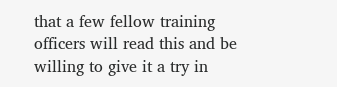that a few fellow training officers will read this and be willing to give it a try in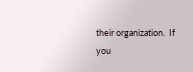their organization.  If you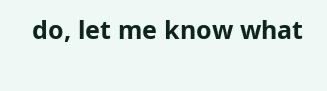do, let me know what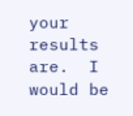your results are.  I would be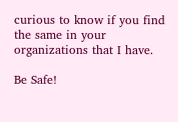curious to know if you find the same in your organizations that I have.

Be Safe!